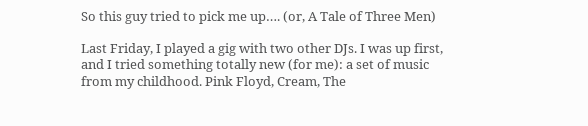So this guy tried to pick me up…. (or, A Tale of Three Men)

Last Friday, I played a gig with two other DJs. I was up first, and I tried something totally new (for me): a set of music from my childhood. Pink Floyd, Cream, The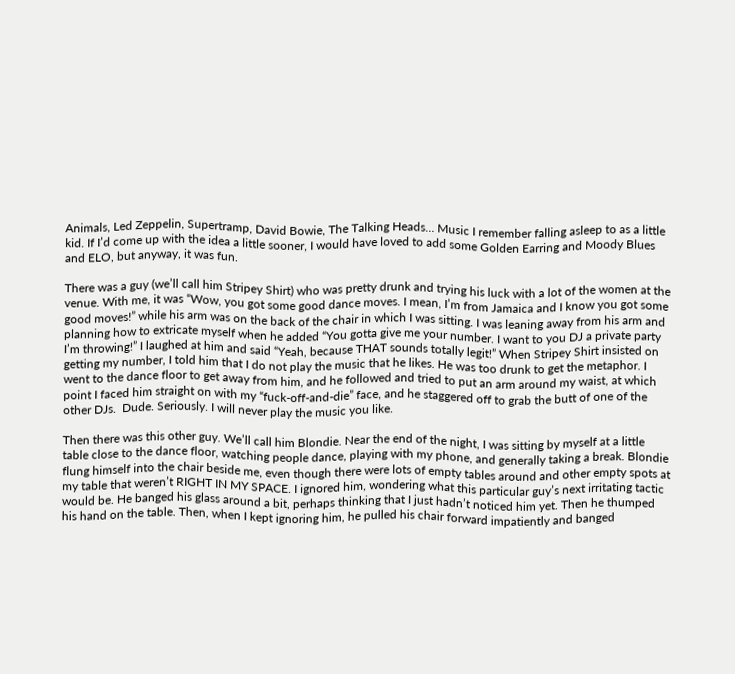Animals, Led Zeppelin, Supertramp, David Bowie, The Talking Heads… Music I remember falling asleep to as a little kid. If I’d come up with the idea a little sooner, I would have loved to add some Golden Earring and Moody Blues and ELO, but anyway, it was fun.

There was a guy (we’ll call him Stripey Shirt) who was pretty drunk and trying his luck with a lot of the women at the venue. With me, it was “Wow, you got some good dance moves. I mean, I’m from Jamaica and I know you got some good moves!” while his arm was on the back of the chair in which I was sitting. I was leaning away from his arm and planning how to extricate myself when he added “You gotta give me your number. I want to you DJ a private party I’m throwing!” I laughed at him and said “Yeah, because THAT sounds totally legit!” When Stripey Shirt insisted on getting my number, I told him that I do not play the music that he likes. He was too drunk to get the metaphor. I went to the dance floor to get away from him, and he followed and tried to put an arm around my waist, at which point I faced him straight on with my “fuck-off-and-die” face, and he staggered off to grab the butt of one of the other DJs.  Dude. Seriously. I will never play the music you like.

Then there was this other guy. We’ll call him Blondie. Near the end of the night, I was sitting by myself at a little table close to the dance floor, watching people dance, playing with my phone, and generally taking a break. Blondie flung himself into the chair beside me, even though there were lots of empty tables around and other empty spots at my table that weren’t RIGHT IN MY SPACE. I ignored him, wondering what this particular guy’s next irritating tactic would be. He banged his glass around a bit, perhaps thinking that I just hadn’t noticed him yet. Then he thumped his hand on the table. Then, when I kept ignoring him, he pulled his chair forward impatiently and banged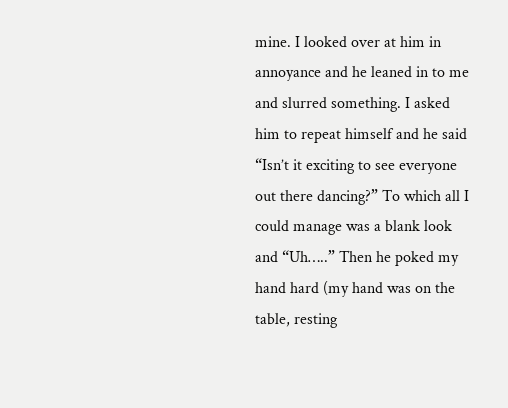mine. I looked over at him in annoyance and he leaned in to me and slurred something. I asked him to repeat himself and he said “Isn’t it exciting to see everyone out there dancing?” To which all I could manage was a blank look  and “Uh…..” Then he poked my hand hard (my hand was on the table, resting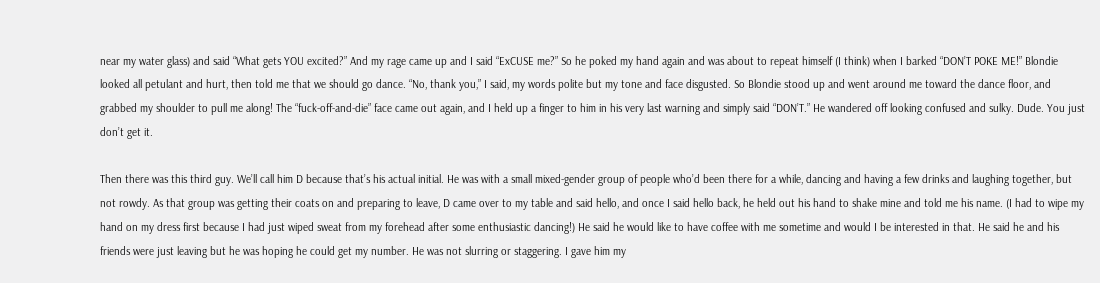near my water glass) and said “What gets YOU excited?” And my rage came up and I said “ExCUSE me?” So he poked my hand again and was about to repeat himself (I think) when I barked “DON’T POKE ME!” Blondie looked all petulant and hurt, then told me that we should go dance. “No, thank you,” I said, my words polite but my tone and face disgusted. So Blondie stood up and went around me toward the dance floor, and grabbed my shoulder to pull me along! The “fuck-off-and-die” face came out again, and I held up a finger to him in his very last warning and simply said “DON’T.” He wandered off looking confused and sulky. Dude. You just don’t get it.

Then there was this third guy. We’ll call him D because that’s his actual initial. He was with a small mixed-gender group of people who’d been there for a while, dancing and having a few drinks and laughing together, but not rowdy. As that group was getting their coats on and preparing to leave, D came over to my table and said hello, and once I said hello back, he held out his hand to shake mine and told me his name. (I had to wipe my hand on my dress first because I had just wiped sweat from my forehead after some enthusiastic dancing!) He said he would like to have coffee with me sometime and would I be interested in that. He said he and his friends were just leaving but he was hoping he could get my number. He was not slurring or staggering. I gave him my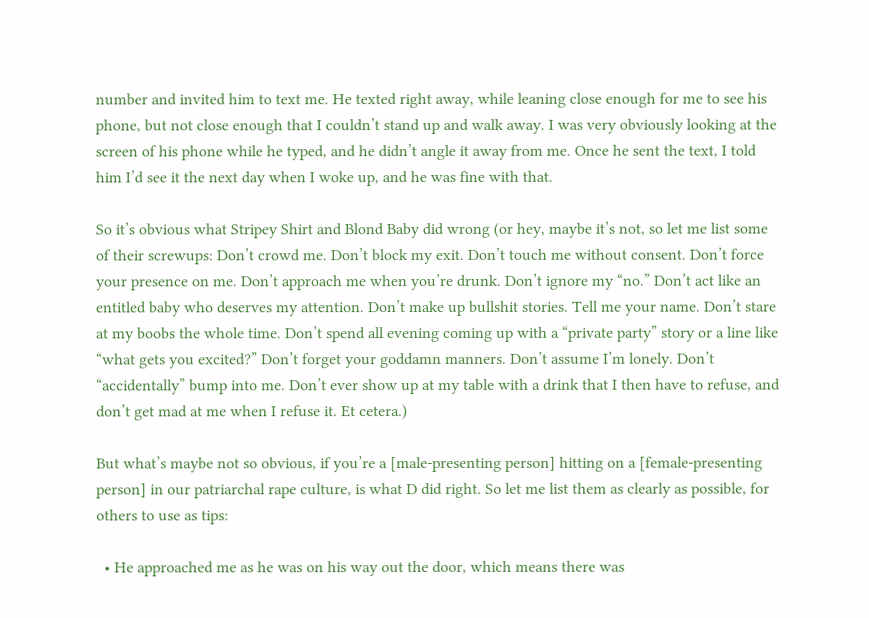number and invited him to text me. He texted right away, while leaning close enough for me to see his phone, but not close enough that I couldn’t stand up and walk away. I was very obviously looking at the screen of his phone while he typed, and he didn’t angle it away from me. Once he sent the text, I told him I’d see it the next day when I woke up, and he was fine with that.

So it’s obvious what Stripey Shirt and Blond Baby did wrong (or hey, maybe it’s not, so let me list some of their screwups: Don’t crowd me. Don’t block my exit. Don’t touch me without consent. Don’t force your presence on me. Don’t approach me when you’re drunk. Don’t ignore my “no.” Don’t act like an entitled baby who deserves my attention. Don’t make up bullshit stories. Tell me your name. Don’t stare at my boobs the whole time. Don’t spend all evening coming up with a “private party” story or a line like “what gets you excited?” Don’t forget your goddamn manners. Don’t assume I’m lonely. Don’t “accidentally” bump into me. Don’t ever show up at my table with a drink that I then have to refuse, and don’t get mad at me when I refuse it. Et cetera.)

But what’s maybe not so obvious, if you’re a [male-presenting person] hitting on a [female-presenting person] in our patriarchal rape culture, is what D did right. So let me list them as clearly as possible, for others to use as tips:

  • He approached me as he was on his way out the door, which means there was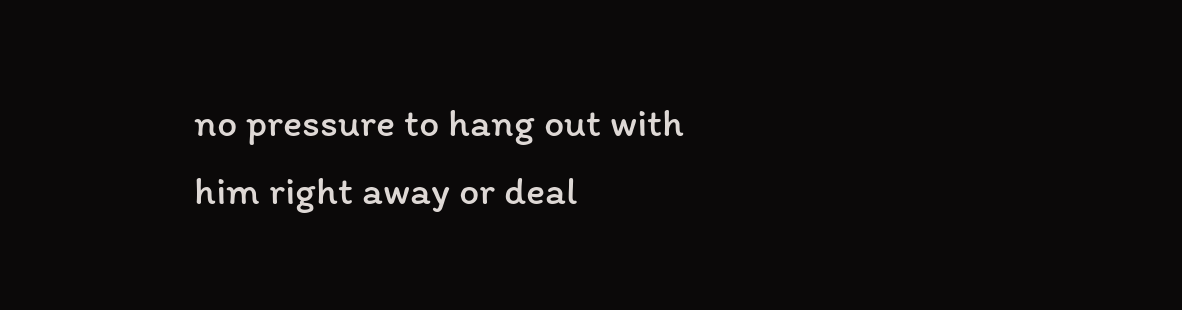no pressure to hang out with him right away or deal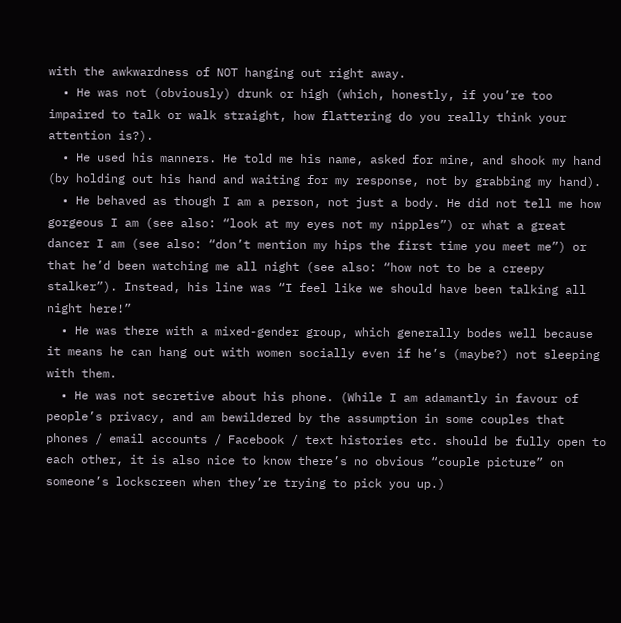with the awkwardness of NOT hanging out right away.
  • He was not (obviously) drunk or high (which, honestly, if you’re too impaired to talk or walk straight, how flattering do you really think your attention is?).
  • He used his manners. He told me his name, asked for mine, and shook my hand (by holding out his hand and waiting for my response, not by grabbing my hand).
  • He behaved as though I am a person, not just a body. He did not tell me how gorgeous I am (see also: “look at my eyes not my nipples”) or what a great dancer I am (see also: “don’t mention my hips the first time you meet me”) or that he’d been watching me all night (see also: “how not to be a creepy stalker”). Instead, his line was “I feel like we should have been talking all night here!”
  • He was there with a mixed-gender group, which generally bodes well because it means he can hang out with women socially even if he’s (maybe?) not sleeping with them.
  • He was not secretive about his phone. (While I am adamantly in favour of people’s privacy, and am bewildered by the assumption in some couples that phones / email accounts / Facebook / text histories etc. should be fully open to each other, it is also nice to know there’s no obvious “couple picture” on someone’s lockscreen when they’re trying to pick you up.)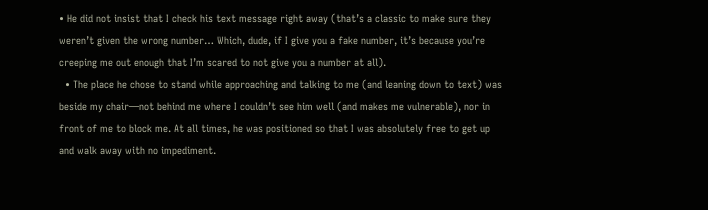• He did not insist that I check his text message right away (that’s a classic to make sure they weren’t given the wrong number… Which, dude, if I give you a fake number, it’s because you’re creeping me out enough that I’m scared to not give you a number at all).
  • The place he chose to stand while approaching and talking to me (and leaning down to text) was beside my chair—not behind me where I couldn’t see him well (and makes me vulnerable), nor in front of me to block me. At all times, he was positioned so that I was absolutely free to get up and walk away with no impediment.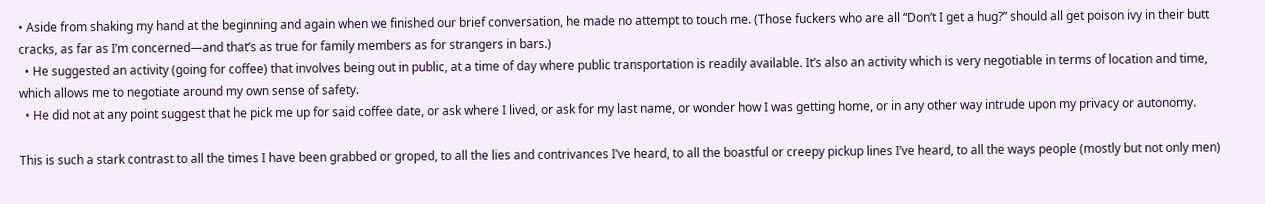• Aside from shaking my hand at the beginning and again when we finished our brief conversation, he made no attempt to touch me. (Those fuckers who are all “Don’t I get a hug?” should all get poison ivy in their butt cracks, as far as I’m concerned—and that’s as true for family members as for strangers in bars.)
  • He suggested an activity (going for coffee) that involves being out in public, at a time of day where public transportation is readily available. It’s also an activity which is very negotiable in terms of location and time, which allows me to negotiate around my own sense of safety.
  • He did not at any point suggest that he pick me up for said coffee date, or ask where I lived, or ask for my last name, or wonder how I was getting home, or in any other way intrude upon my privacy or autonomy.

This is such a stark contrast to all the times I have been grabbed or groped, to all the lies and contrivances I’ve heard, to all the boastful or creepy pickup lines I’ve heard, to all the ways people (mostly but not only men)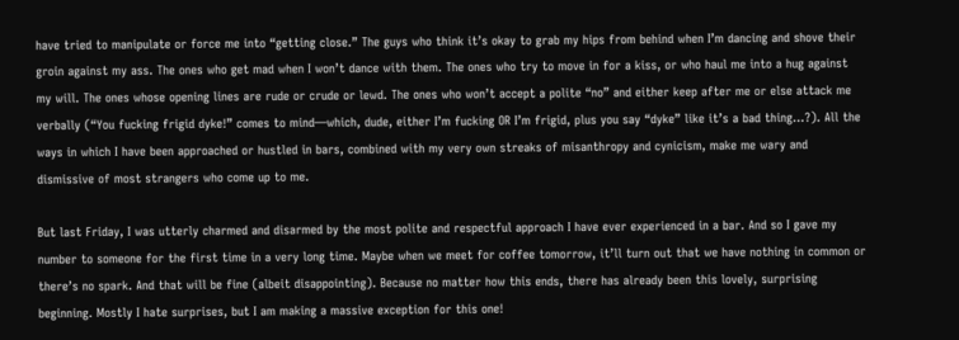have tried to manipulate or force me into “getting close.” The guys who think it’s okay to grab my hips from behind when I’m dancing and shove their groin against my ass. The ones who get mad when I won’t dance with them. The ones who try to move in for a kiss, or who haul me into a hug against my will. The ones whose opening lines are rude or crude or lewd. The ones who won’t accept a polite “no” and either keep after me or else attack me verbally (“You fucking frigid dyke!” comes to mind—which, dude, either I’m fucking OR I’m frigid, plus you say “dyke” like it’s a bad thing…?). All the ways in which I have been approached or hustled in bars, combined with my very own streaks of misanthropy and cynicism, make me wary and dismissive of most strangers who come up to me.

But last Friday, I was utterly charmed and disarmed by the most polite and respectful approach I have ever experienced in a bar. And so I gave my number to someone for the first time in a very long time. Maybe when we meet for coffee tomorrow, it’ll turn out that we have nothing in common or there’s no spark. And that will be fine (albeit disappointing). Because no matter how this ends, there has already been this lovely, surprising beginning. Mostly I hate surprises, but I am making a massive exception for this one!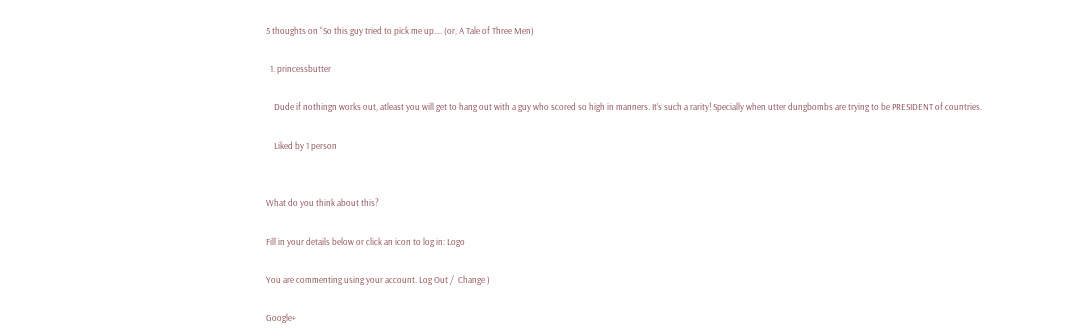5 thoughts on “So this guy tried to pick me up…. (or, A Tale of Three Men)

  1. princessbutter

    Dude if nothingn works out, atleast you will get to hang out with a guy who scored so high in manners. It’s such a rarity! Specially when utter dungbombs are trying to be PRESIDENT of countries.

    Liked by 1 person


What do you think about this?

Fill in your details below or click an icon to log in: Logo

You are commenting using your account. Log Out /  Change )

Google+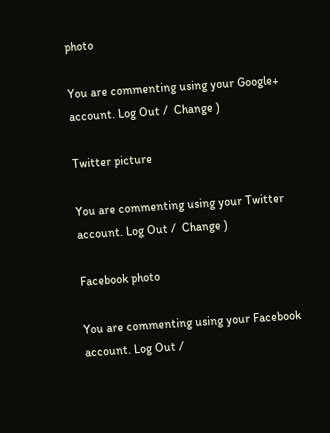photo

You are commenting using your Google+ account. Log Out /  Change )

Twitter picture

You are commenting using your Twitter account. Log Out /  Change )

Facebook photo

You are commenting using your Facebook account. Log Out /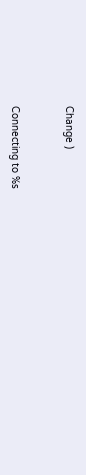Change )


Connecting to %s